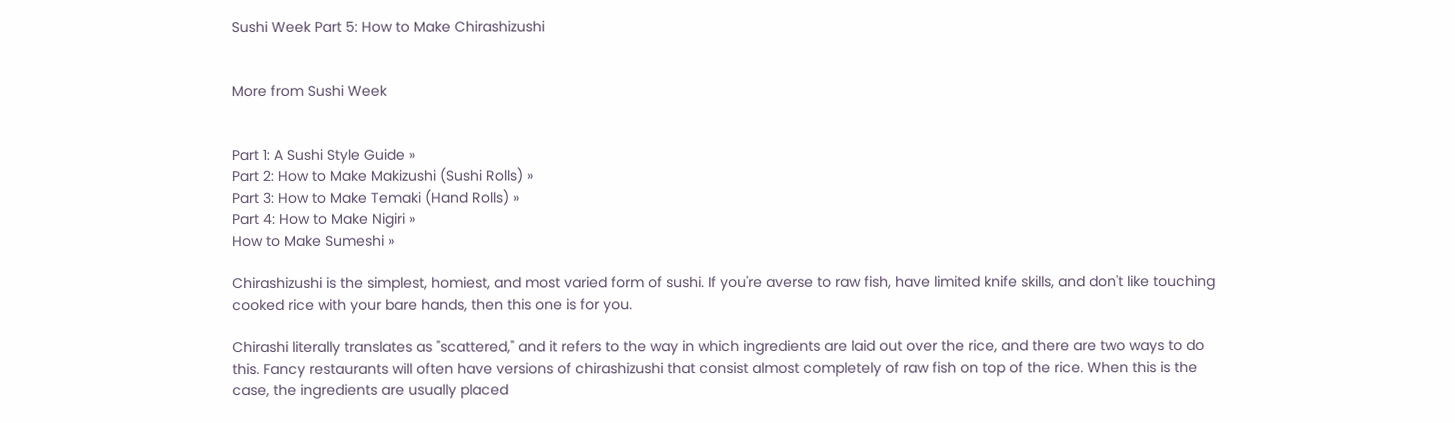Sushi Week Part 5: How to Make Chirashizushi


More from Sushi Week


Part 1: A Sushi Style Guide »
Part 2: How to Make Makizushi (Sushi Rolls) »
Part 3: How to Make Temaki (Hand Rolls) »
Part 4: How to Make Nigiri »
How to Make Sumeshi »

Chirashizushi is the simplest, homiest, and most varied form of sushi. If you're averse to raw fish, have limited knife skills, and don't like touching cooked rice with your bare hands, then this one is for you.

Chirashi literally translates as "scattered," and it refers to the way in which ingredients are laid out over the rice, and there are two ways to do this. Fancy restaurants will often have versions of chirashizushi that consist almost completely of raw fish on top of the rice. When this is the case, the ingredients are usually placed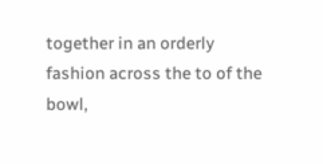together in an orderly fashion across the to of the bowl,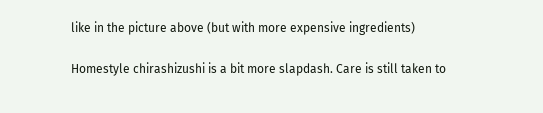like in the picture above (but with more expensive ingredients)

Homestyle chirashizushi is a bit more slapdash. Care is still taken to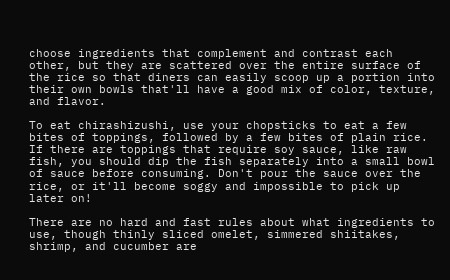choose ingredients that complement and contrast each other, but they are scattered over the entire surface of the rice so that diners can easily scoop up a portion into their own bowls that'll have a good mix of color, texture, and flavor.

To eat chirashizushi, use your chopsticks to eat a few bites of toppings, followed by a few bites of plain rice. If there are toppings that require soy sauce, like raw fish, you should dip the fish separately into a small bowl of sauce before consuming. Don't pour the sauce over the rice, or it'll become soggy and impossible to pick up later on!

There are no hard and fast rules about what ingredients to use, though thinly sliced omelet, simmered shiitakes, shrimp, and cucumber are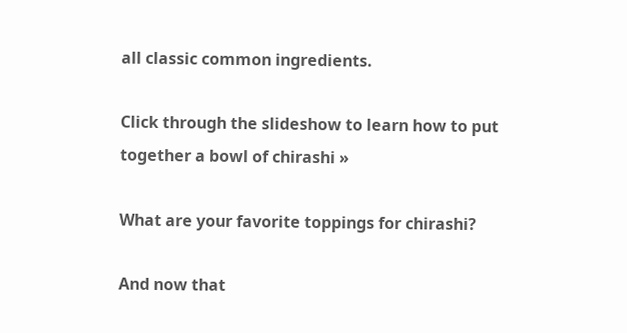all classic common ingredients.

Click through the slideshow to learn how to put together a bowl of chirashi »

What are your favorite toppings for chirashi?

And now that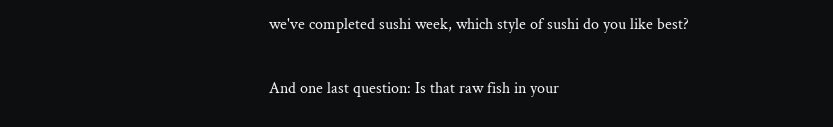we've completed sushi week, which style of sushi do you like best?

And one last question: Is that raw fish in your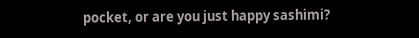pocket, or are you just happy sashimi?